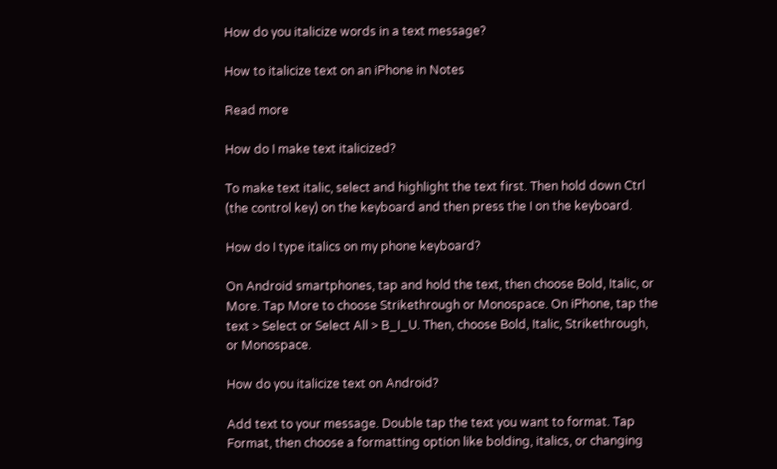How do you italicize words in a text message?

How to italicize text on an iPhone in Notes

Read more

How do I make text italicized?

To make text italic, select and highlight the text first. Then hold down Ctrl (the control key) on the keyboard and then press the I on the keyboard.

How do I type italics on my phone keyboard?

On Android smartphones, tap and hold the text, then choose Bold, Italic, or More. Tap More to choose Strikethrough or Monospace. On iPhone, tap the text > Select or Select All > B_I_U. Then, choose Bold, Italic, Strikethrough, or Monospace.

How do you italicize text on Android?

Add text to your message. Double tap the text you want to format. Tap Format, then choose a formatting option like bolding, italics, or changing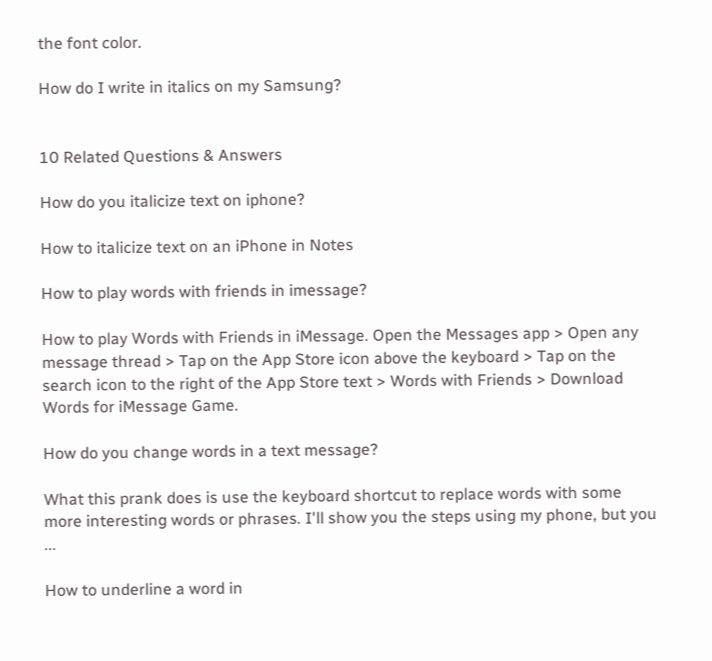the font color.

How do I write in italics on my Samsung?


10 Related Questions & Answers

How do you italicize text on iphone?

How to italicize text on an iPhone in Notes

How to play words with friends in imessage?

How to play Words with Friends in iMessage. Open the Messages app > Open any message thread > Tap on the App Store icon above the keyboard > Tap on the search icon to the right of the App Store text > Words with Friends > Download Words for iMessage Game.

How do you change words in a text message?

What this prank does is use the keyboard shortcut to replace words with some more interesting words or phrases. I'll show you the steps using my phone, but you ...

How to underline a word in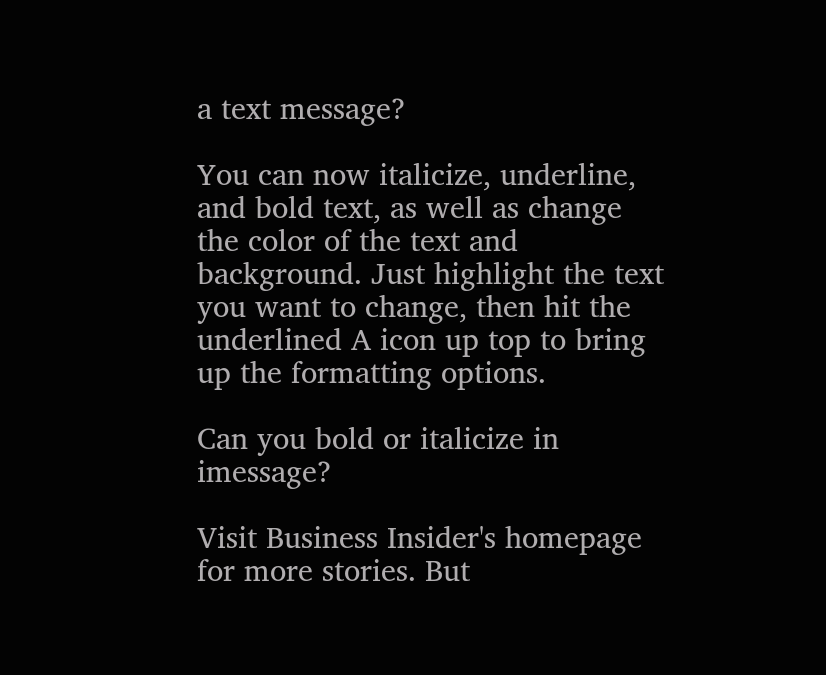a text message?

You can now italicize, underline, and bold text, as well as change the color of the text and background. Just highlight the text you want to change, then hit the underlined A icon up top to bring up the formatting options.

Can you bold or italicize in imessage?

Visit Business Insider's homepage for more stories. But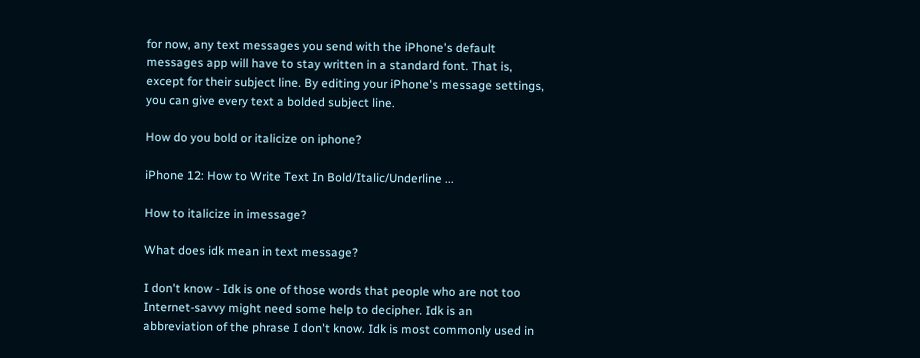for now, any text messages you send with the iPhone's default messages app will have to stay written in a standard font. That is, except for their subject line. By editing your iPhone's message settings, you can give every text a bolded subject line.

How do you bold or italicize on iphone?

iPhone 12: How to Write Text In Bold/Italic/Underline ...

How to italicize in imessage?

What does idk mean in text message?

I don't know - Idk is one of those words that people who are not too Internet-savvy might need some help to decipher. Idk is an abbreviation of the phrase I don't know. Idk is most commonly used in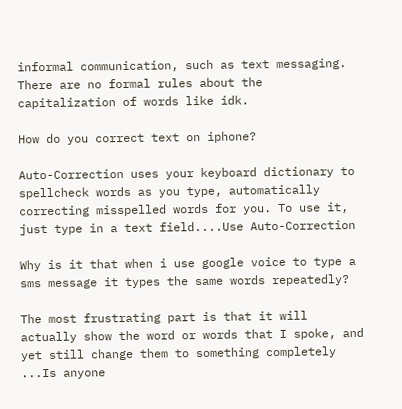informal communication, such as text messaging. There are no formal rules about the capitalization of words like idk.

How do you correct text on iphone?

Auto-Correction uses your keyboard dictionary to spellcheck words as you type, automatically correcting misspelled words for you. To use it, just type in a text field....Use Auto-Correction

Why is it that when i use google voice to type a sms message it types the same words repeatedly?

The most frustrating part is that it will actually show the word or words that I spoke, and yet still change them to something completely ...Is anyone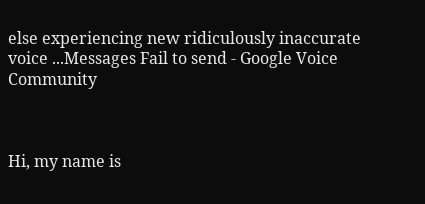else experiencing new ridiculously inaccurate voice ...Messages Fail to send - Google Voice Community



Hi, my name is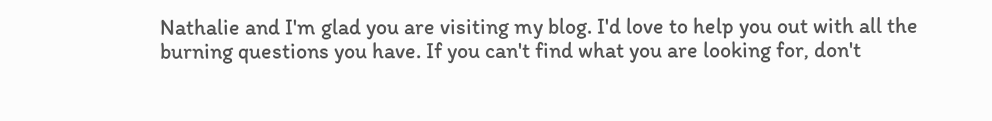Nathalie and I'm glad you are visiting my blog. I'd love to help you out with all the burning questions you have. If you can't find what you are looking for, don't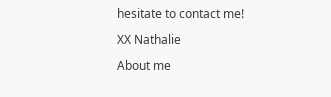hesitate to contact me!

XX Nathalie

About me